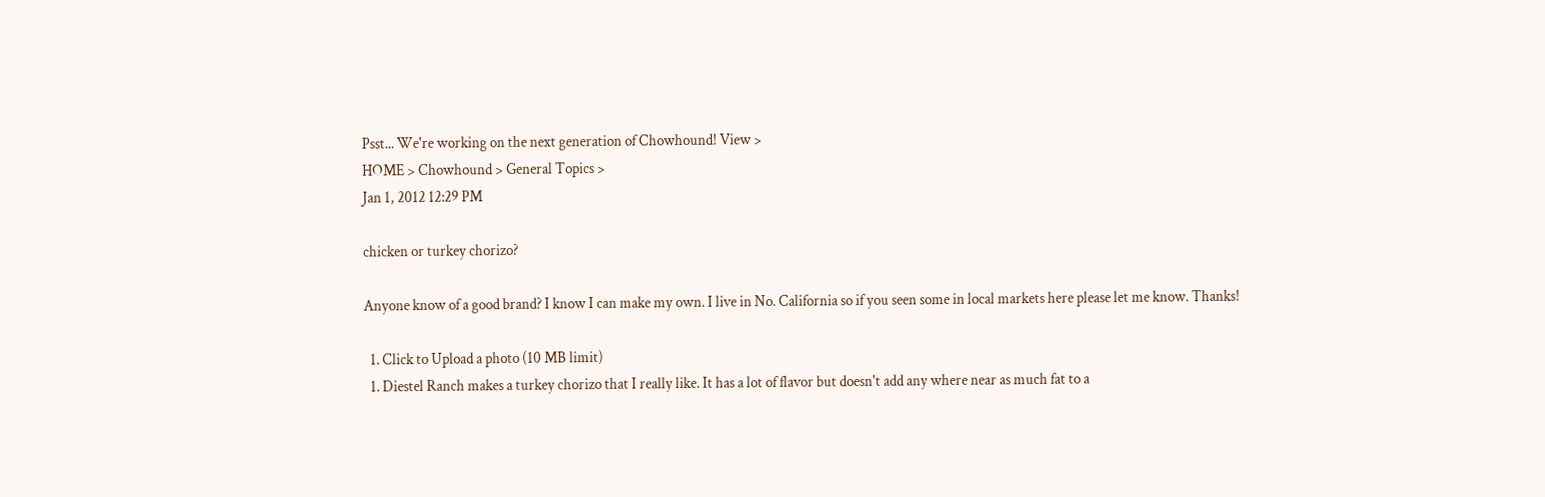Psst... We're working on the next generation of Chowhound! View >
HOME > Chowhound > General Topics >
Jan 1, 2012 12:29 PM

chicken or turkey chorizo?

Anyone know of a good brand? I know I can make my own. I live in No. California so if you seen some in local markets here please let me know. Thanks!

  1. Click to Upload a photo (10 MB limit)
  1. Diestel Ranch makes a turkey chorizo that I really like. It has a lot of flavor but doesn't add any where near as much fat to a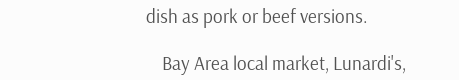dish as pork or beef versions.

    Bay Area local market, Lunardi's,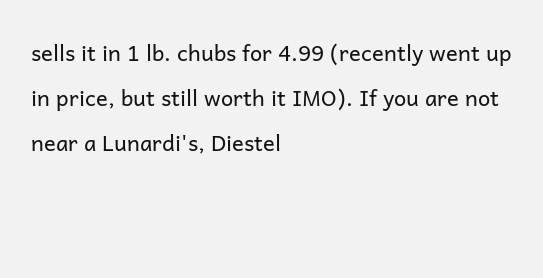sells it in 1 lb. chubs for 4.99 (recently went up in price, but still worth it IMO). If you are not near a Lunardi's, Diestel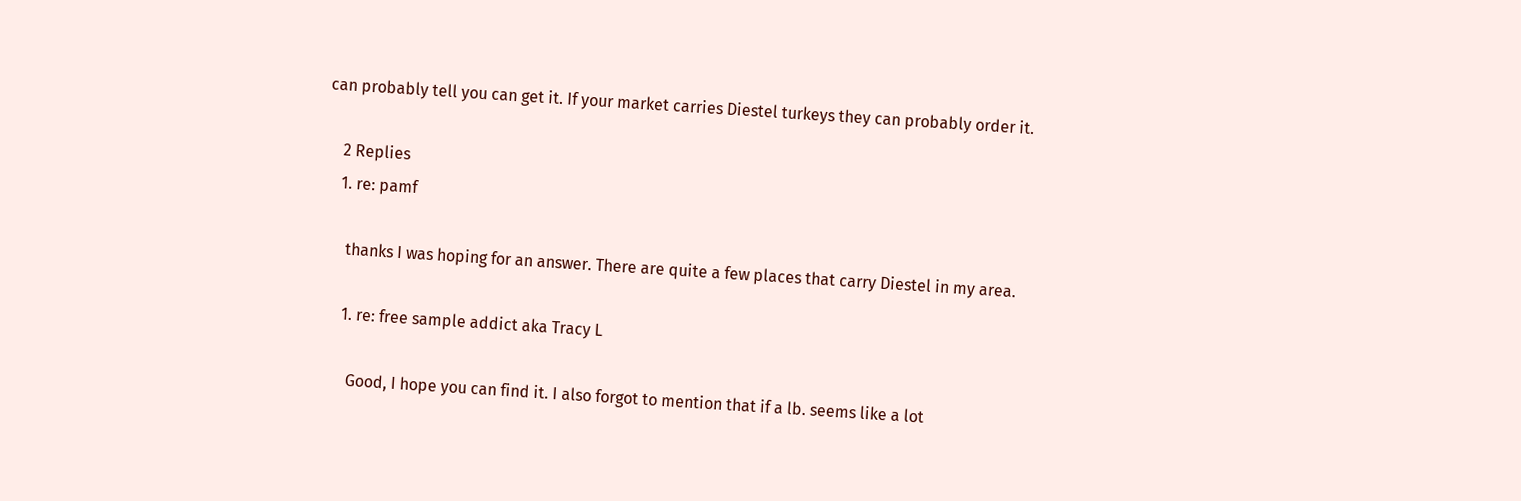can probably tell you can get it. If your market carries Diestel turkeys they can probably order it.

    2 Replies
    1. re: pamf

      thanks I was hoping for an answer. There are quite a few places that carry Diestel in my area.

      1. re: free sample addict aka Tracy L

        Good, I hope you can find it. I also forgot to mention that if a lb. seems like a lot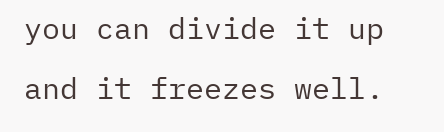you can divide it up and it freezes well.